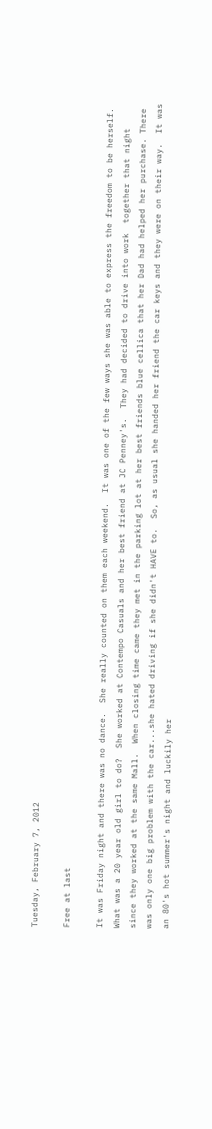Tuesday, February 7, 2012

Free at last

It was Friday night and there was no dance.  She really counted on them each weekend.  It was one of the few ways she was able to express the freedom to be herself.  What was a 20 year old girl to do?  She worked at Contempo Casuals and her best friend at JC Penney's.  They had decided to drive into work  together that night since they worked at the same Mall.  When closing time came they met in the parking lot at her best friends blue cellica that her Dad had helped her purchase. There was only one big problem with the car...she hated driving if she didn't HAVE to.  So, as usual she handed her friend the car keys and they were on their way.  It was an 80's hot summer's night and luckily her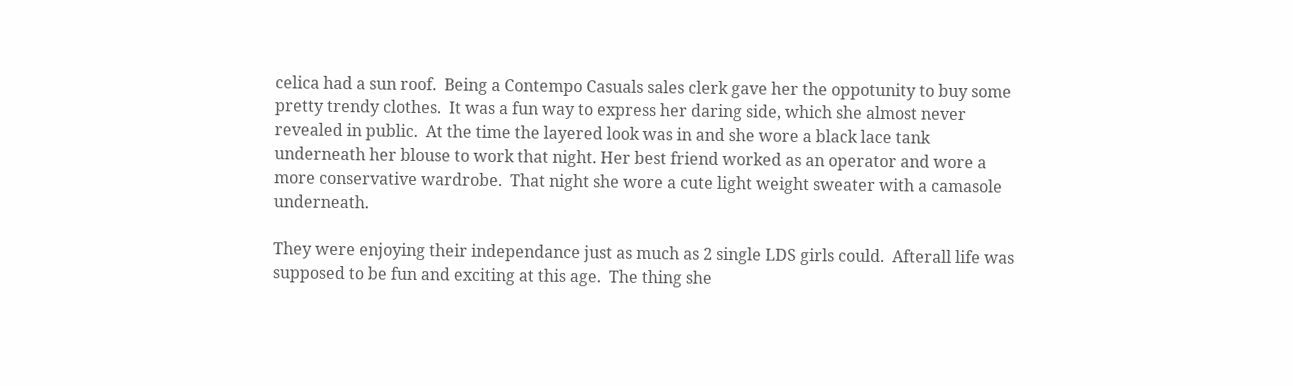celica had a sun roof.  Being a Contempo Casuals sales clerk gave her the oppotunity to buy some pretty trendy clothes.  It was a fun way to express her daring side, which she almost never revealed in public.  At the time the layered look was in and she wore a black lace tank underneath her blouse to work that night. Her best friend worked as an operator and wore a more conservative wardrobe.  That night she wore a cute light weight sweater with a camasole underneath.

They were enjoying their independance just as much as 2 single LDS girls could.  Afterall life was supposed to be fun and exciting at this age.  The thing she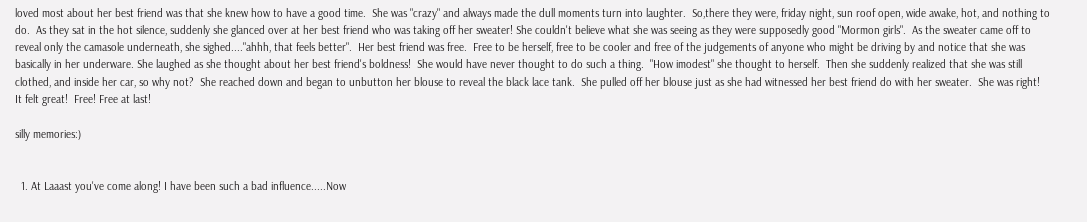loved most about her best friend was that she knew how to have a good time.  She was "crazy" and always made the dull moments turn into laughter.  So,there they were, friday night, sun roof open, wide awake, hot, and nothing to do.  As they sat in the hot silence, suddenly she glanced over at her best friend who was taking off her sweater! She couldn't believe what she was seeing as they were supposedly good "Mormon girls".  As the sweater came off to reveal only the camasole underneath, she sighed...."ahhh, that feels better".  Her best friend was free.  Free to be herself, free to be cooler and free of the judgements of anyone who might be driving by and notice that she was basically in her underware. She laughed as she thought about her best friend's boldness!  She would have never thought to do such a thing.  "How imodest" she thought to herself.  Then she suddenly realized that she was still clothed, and inside her car, so why not?  She reached down and began to unbutton her blouse to reveal the black lace tank.  She pulled off her blouse just as she had witnessed her best friend do with her sweater.  She was right!  It felt great!  Free! Free at last!

silly memories:)


  1. At Laaast you've come along! I have been such a bad influence.....Now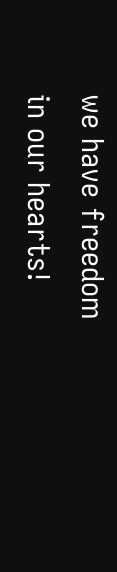we have freedom in our hearts!